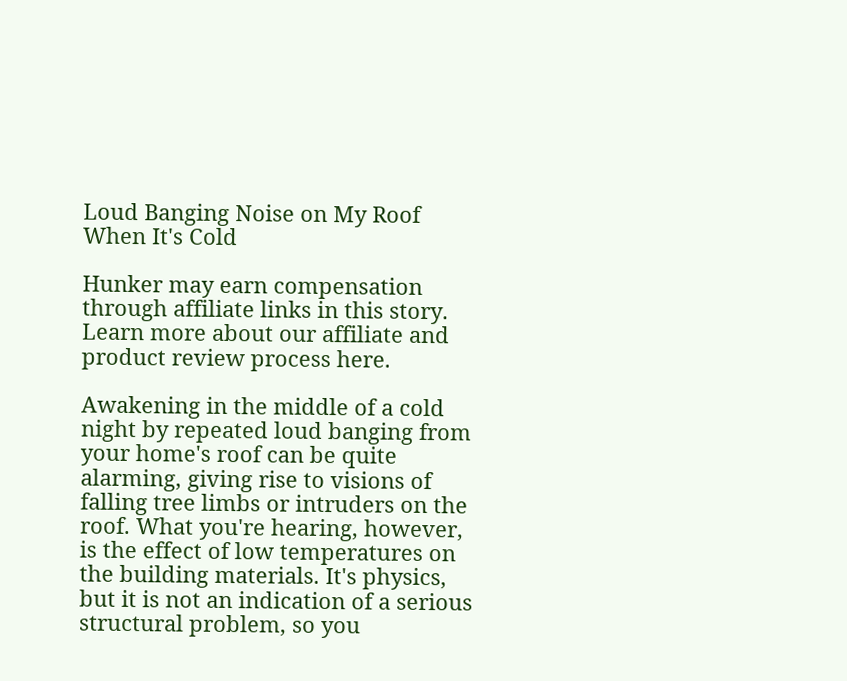Loud Banging Noise on My Roof When It's Cold

Hunker may earn compensation through affiliate links in this story. Learn more about our affiliate and product review process here.

Awakening in the middle of a cold night by repeated loud banging from your home's roof can be quite alarming, giving rise to visions of falling tree limbs or intruders on the roof. What you're hearing, however, is the effect of low temperatures on the building materials. It's physics, but it is not an indication of a serious structural problem, so you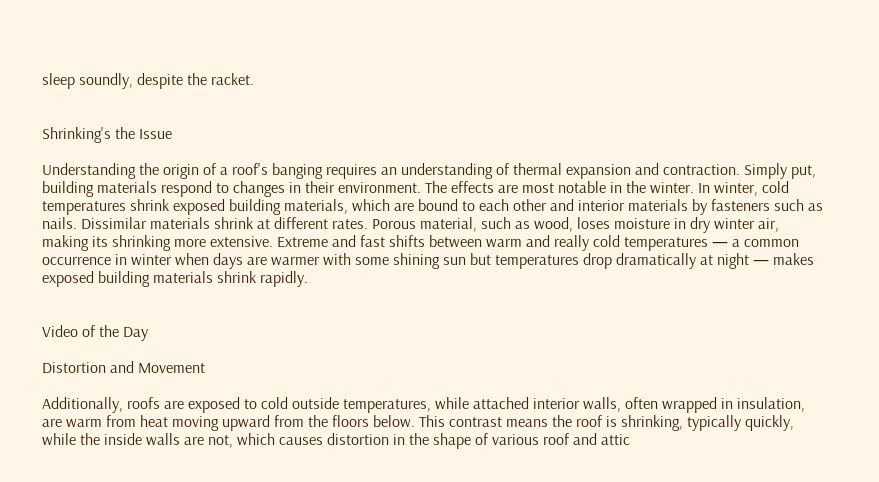sleep soundly, despite the racket.


Shrinking's the Issue

Understanding the origin of a roof's banging requires an understanding of thermal expansion and contraction. Simply put, building materials respond to changes in their environment. The effects are most notable in the winter. In winter, cold temperatures shrink exposed building materials, which are bound to each other and interior materials by fasteners such as nails. Dissimilar materials shrink at different rates. Porous material, such as wood, loses moisture in dry winter air, making its shrinking more extensive. Extreme and fast shifts between warm and really cold temperatures — a common occurrence in winter when days are warmer with some shining sun but temperatures drop dramatically at night — makes exposed building materials shrink rapidly.


Video of the Day

Distortion and Movement

Additionally, roofs are exposed to cold outside temperatures, while attached interior walls, often wrapped in insulation, are warm from heat moving upward from the floors below. This contrast means the roof is shrinking, typically quickly, while the inside walls are not, which causes distortion in the shape of various roof and attic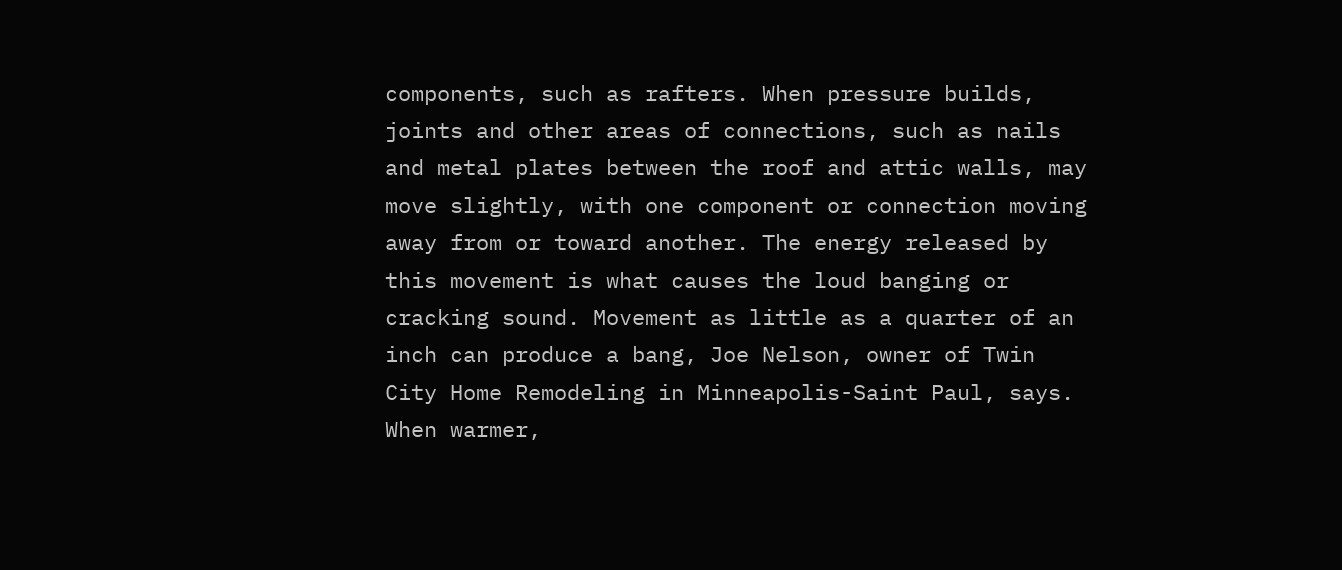components, such as rafters. When pressure builds, joints and other areas of connections, such as nails and metal plates between the roof and attic walls, may move slightly, with one component or connection moving away from or toward another. The energy released by this movement is what causes the loud banging or cracking sound. Movement as little as a quarter of an inch can produce a bang, Joe Nelson, owner of Twin City Home Remodeling in Minneapolis-Saint Paul, says. When warmer,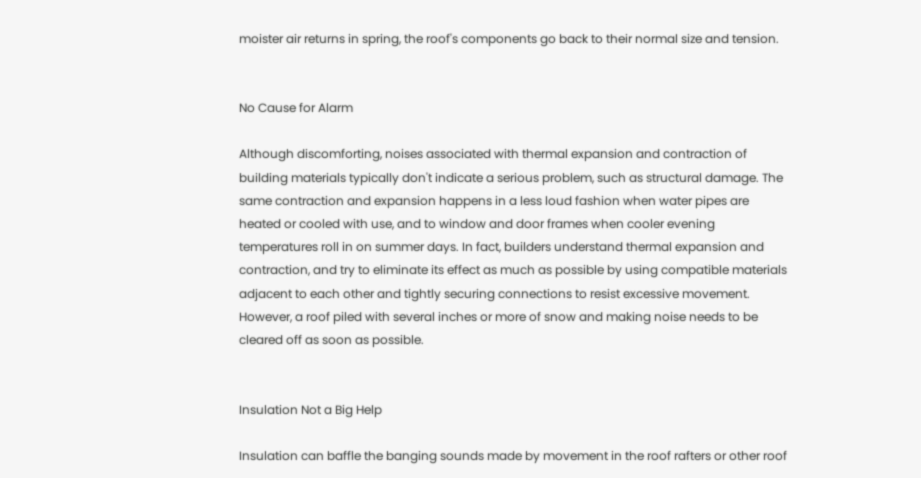moister air returns in spring, the roof's components go back to their normal size and tension.


No Cause for Alarm

Although discomforting, noises associated with thermal expansion and contraction of building materials typically don't indicate a serious problem, such as structural damage. The same contraction and expansion happens in a less loud fashion when water pipes are heated or cooled with use, and to window and door frames when cooler evening temperatures roll in on summer days. In fact, builders understand thermal expansion and contraction, and try to eliminate its effect as much as possible by using compatible materials adjacent to each other and tightly securing connections to resist excessive movement. However, a roof piled with several inches or more of snow and making noise needs to be cleared off as soon as possible.


Insulation Not a Big Help

Insulation can baffle the banging sounds made by movement in the roof rafters or other roof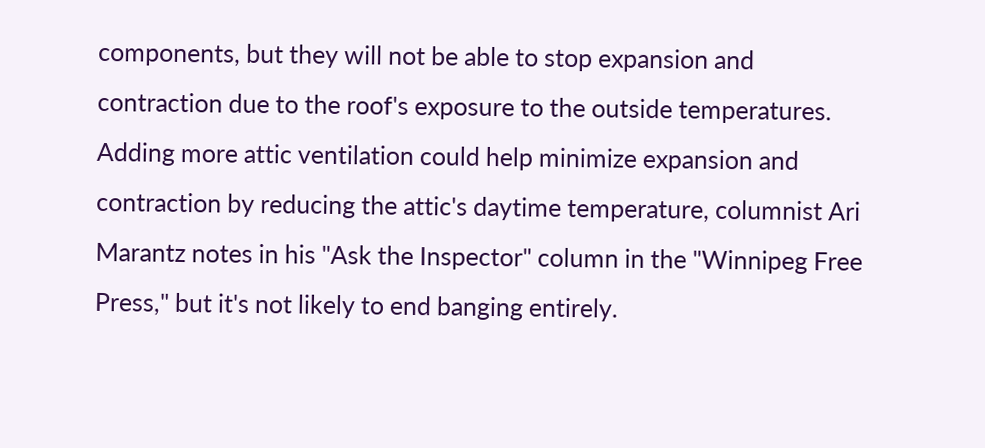components, but they will not be able to stop expansion and contraction due to the roof's exposure to the outside temperatures. Adding more attic ventilation could help minimize expansion and contraction by reducing the attic's daytime temperature, columnist Ari Marantz notes in his "Ask the Inspector" column in the "Winnipeg Free Press," but it's not likely to end banging entirely.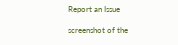Report an Issue

screenshot of the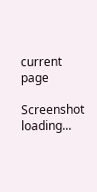current page

Screenshot loading...